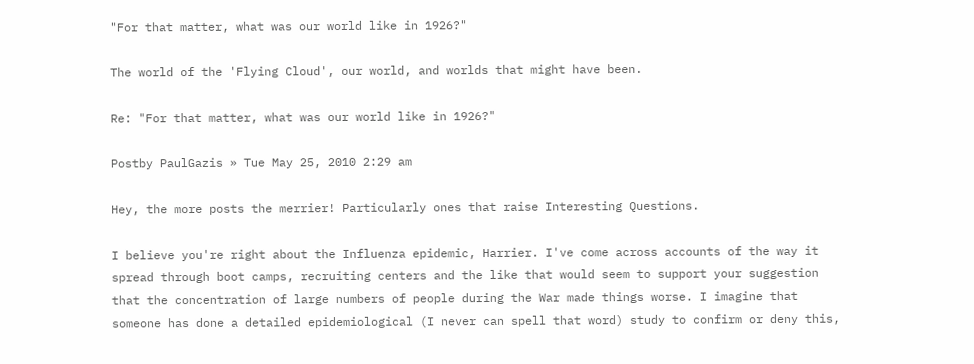"For that matter, what was our world like in 1926?"

The world of the 'Flying Cloud', our world, and worlds that might have been.

Re: "For that matter, what was our world like in 1926?"

Postby PaulGazis » Tue May 25, 2010 2:29 am

Hey, the more posts the merrier! Particularly ones that raise Interesting Questions.

I believe you're right about the Influenza epidemic, Harrier. I've come across accounts of the way it spread through boot camps, recruiting centers and the like that would seem to support your suggestion that the concentration of large numbers of people during the War made things worse. I imagine that someone has done a detailed epidemiological (I never can spell that word) study to confirm or deny this,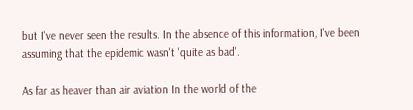but I've never seen the results. In the absence of this information, I've been assuming that the epidemic wasn't 'quite as bad'.

As far as heaver than air aviation In the world of the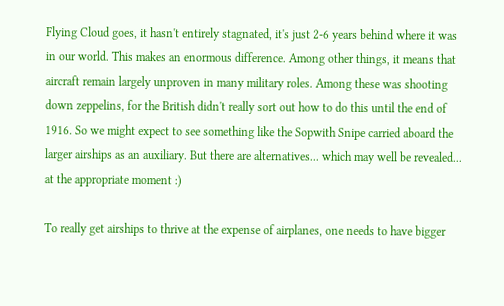Flying Cloud goes, it hasn't entirely stagnated, it's just 2-6 years behind where it was in our world. This makes an enormous difference. Among other things, it means that aircraft remain largely unproven in many military roles. Among these was shooting down zeppelins, for the British didn't really sort out how to do this until the end of 1916. So we might expect to see something like the Sopwith Snipe carried aboard the larger airships as an auxiliary. But there are alternatives... which may well be revealed... at the appropriate moment :)

To really get airships to thrive at the expense of airplanes, one needs to have bigger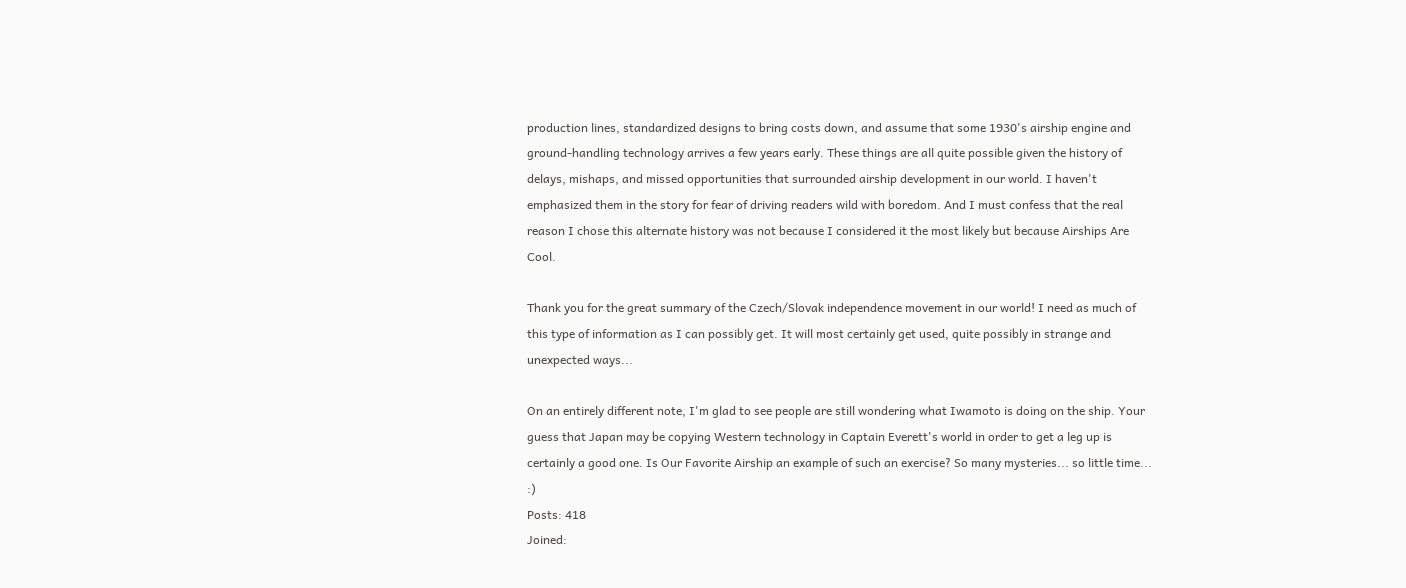production lines, standardized designs to bring costs down, and assume that some 1930's airship engine and ground-handling technology arrives a few years early. These things are all quite possible given the history of delays, mishaps, and missed opportunities that surrounded airship development in our world. I haven't emphasized them in the story for fear of driving readers wild with boredom. And I must confess that the real reason I chose this alternate history was not because I considered it the most likely but because Airships Are Cool.

Thank you for the great summary of the Czech/Slovak independence movement in our world! I need as much of this type of information as I can possibly get. It will most certainly get used, quite possibly in strange and unexpected ways...

On an entirely different note, I'm glad to see people are still wondering what Iwamoto is doing on the ship. Your guess that Japan may be copying Western technology in Captain Everett's world in order to get a leg up is certainly a good one. Is Our Favorite Airship an example of such an exercise? So many mysteries... so little time... :)
Posts: 418
Joined: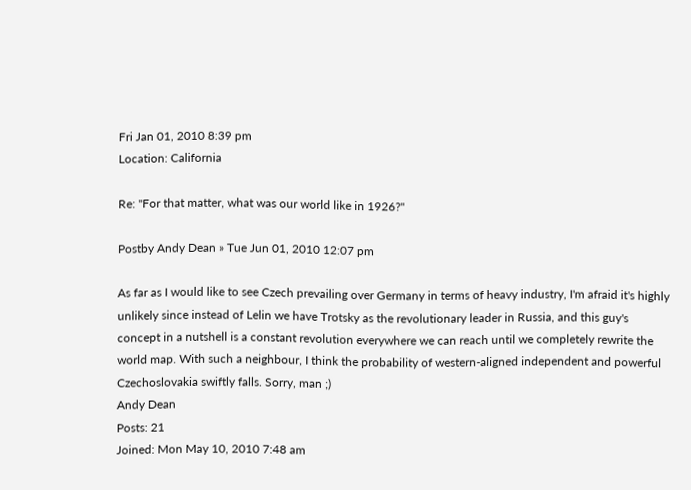Fri Jan 01, 2010 8:39 pm
Location: California

Re: "For that matter, what was our world like in 1926?"

Postby Andy Dean » Tue Jun 01, 2010 12:07 pm

As far as I would like to see Czech prevailing over Germany in terms of heavy industry, I'm afraid it's highly unlikely since instead of Lelin we have Trotsky as the revolutionary leader in Russia, and this guy's concept in a nutshell is a constant revolution everywhere we can reach until we completely rewrite the world map. With such a neighbour, I think the probability of western-aligned independent and powerful Czechoslovakia swiftly falls. Sorry, man ;)
Andy Dean
Posts: 21
Joined: Mon May 10, 2010 7:48 am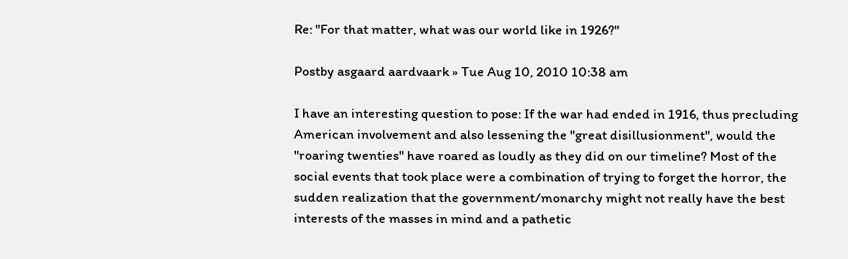Re: "For that matter, what was our world like in 1926?"

Postby asgaard aardvaark » Tue Aug 10, 2010 10:38 am

I have an interesting question to pose: If the war had ended in 1916, thus precluding American involvement and also lessening the "great disillusionment", would the "roaring twenties" have roared as loudly as they did on our timeline? Most of the social events that took place were a combination of trying to forget the horror, the sudden realization that the government/monarchy might not really have the best interests of the masses in mind and a pathetic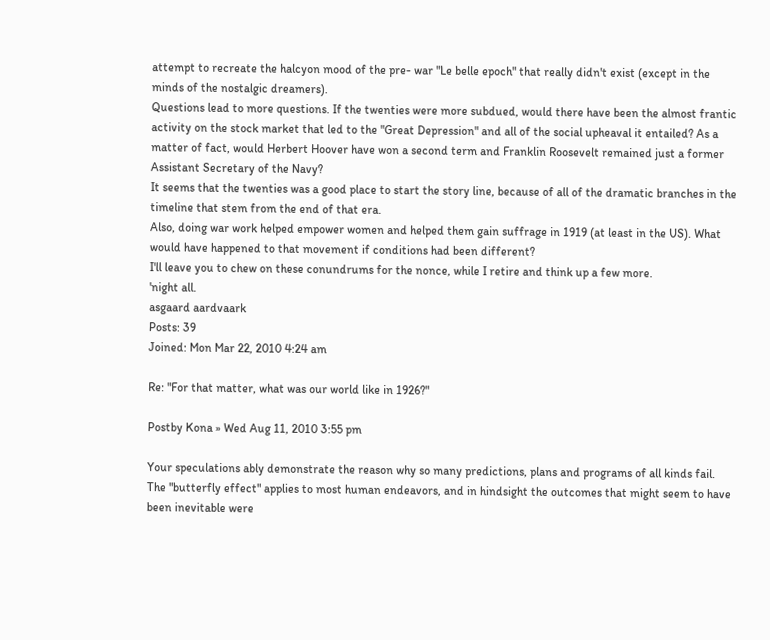attempt to recreate the halcyon mood of the pre- war "Le belle epoch" that really didn't exist (except in the minds of the nostalgic dreamers).
Questions lead to more questions. If the twenties were more subdued, would there have been the almost frantic activity on the stock market that led to the "Great Depression" and all of the social upheaval it entailed? As a matter of fact, would Herbert Hoover have won a second term and Franklin Roosevelt remained just a former Assistant Secretary of the Navy?
It seems that the twenties was a good place to start the story line, because of all of the dramatic branches in the timeline that stem from the end of that era.
Also, doing war work helped empower women and helped them gain suffrage in 1919 (at least in the US). What would have happened to that movement if conditions had been different?
I'll leave you to chew on these conundrums for the nonce, while I retire and think up a few more.
'night all.
asgaard aardvaark
Posts: 39
Joined: Mon Mar 22, 2010 4:24 am

Re: "For that matter, what was our world like in 1926?"

Postby Kona » Wed Aug 11, 2010 3:55 pm

Your speculations ably demonstrate the reason why so many predictions, plans and programs of all kinds fail. The "butterfly effect" applies to most human endeavors, and in hindsight the outcomes that might seem to have been inevitable were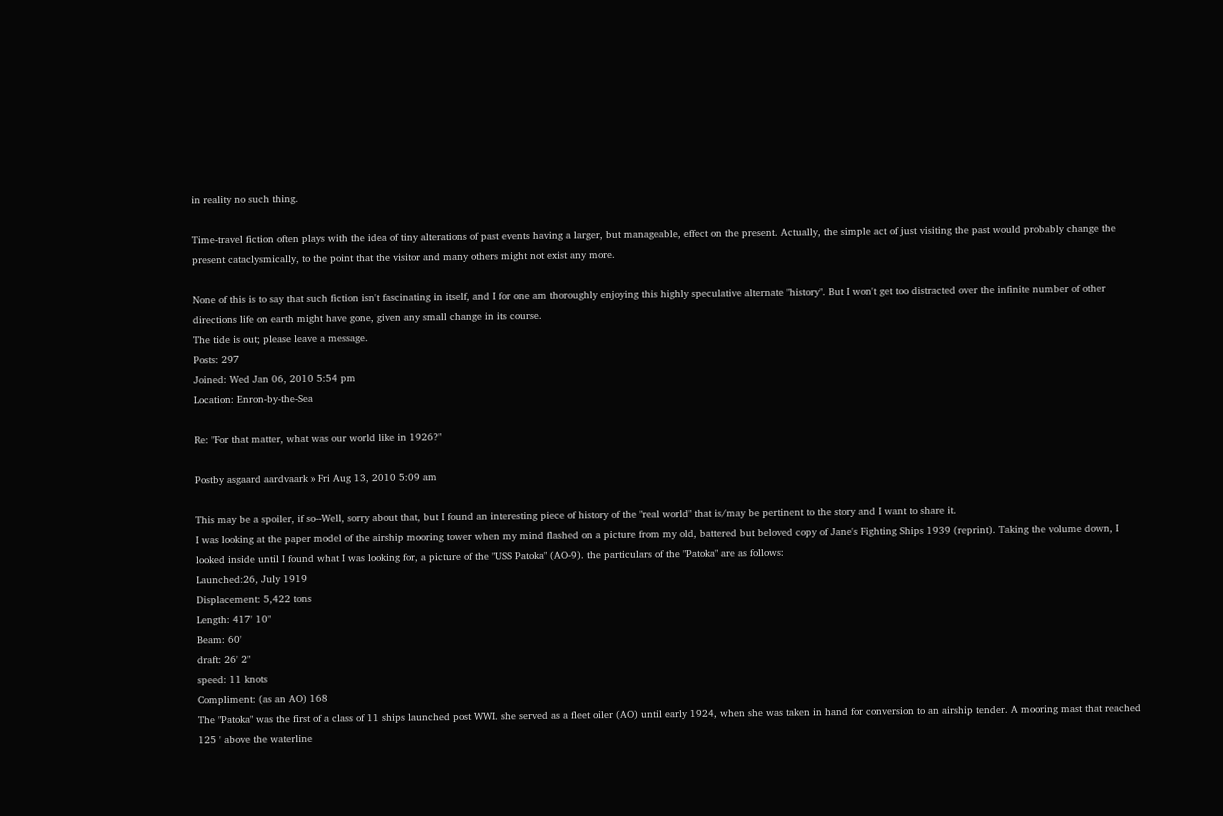in reality no such thing.

Time-travel fiction often plays with the idea of tiny alterations of past events having a larger, but manageable, effect on the present. Actually, the simple act of just visiting the past would probably change the present cataclysmically, to the point that the visitor and many others might not exist any more.

None of this is to say that such fiction isn't fascinating in itself, and I for one am thoroughly enjoying this highly speculative alternate "history". But I won't get too distracted over the infinite number of other directions life on earth might have gone, given any small change in its course.
The tide is out; please leave a message.
Posts: 297
Joined: Wed Jan 06, 2010 5:54 pm
Location: Enron-by-the-Sea

Re: "For that matter, what was our world like in 1926?"

Postby asgaard aardvaark » Fri Aug 13, 2010 5:09 am

This may be a spoiler, if so--Well, sorry about that, but I found an interesting piece of history of the "real world" that is/may be pertinent to the story and I want to share it.
I was looking at the paper model of the airship mooring tower when my mind flashed on a picture from my old, battered but beloved copy of Jane's Fighting Ships 1939 (reprint). Taking the volume down, I looked inside until I found what I was looking for, a picture of the "USS Patoka" (AO-9). the particulars of the "Patoka" are as follows:
Launched:26, July 1919
Displacement: 5,422 tons
Length: 417' 10"
Beam: 60'
draft: 26' 2"
speed: 11 knots
Compliment: (as an AO) 168
The "Patoka" was the first of a class of 11 ships launched post WWI. she served as a fleet oiler (AO) until early 1924, when she was taken in hand for conversion to an airship tender. A mooring mast that reached 125 ' above the waterline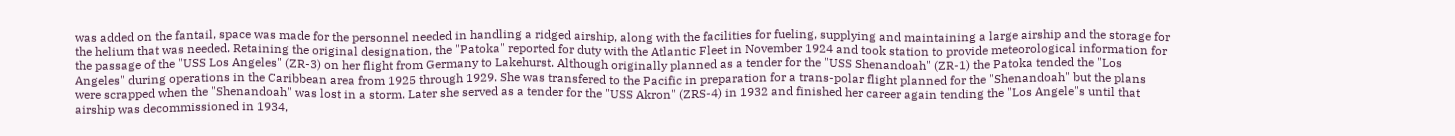was added on the fantail, space was made for the personnel needed in handling a ridged airship, along with the facilities for fueling, supplying and maintaining a large airship and the storage for the helium that was needed. Retaining the original designation, the "Patoka" reported for duty with the Atlantic Fleet in November 1924 and took station to provide meteorological information for the passage of the "USS Los Angeles" (ZR-3) on her flight from Germany to Lakehurst. Although originally planned as a tender for the "USS Shenandoah" (ZR-1) the Patoka tended the "Los Angeles" during operations in the Caribbean area from 1925 through 1929. She was transfered to the Pacific in preparation for a trans-polar flight planned for the "Shenandoah" but the plans were scrapped when the "Shenandoah" was lost in a storm. Later she served as a tender for the "USS Akron" (ZRS-4) in 1932 and finished her career again tending the "Los Angele"s until that airship was decommissioned in 1934,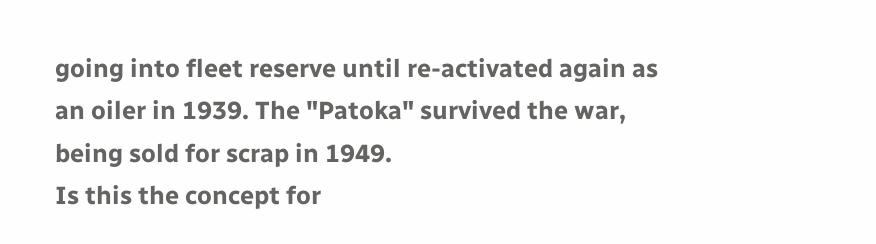going into fleet reserve until re-activated again as an oiler in 1939. The "Patoka" survived the war, being sold for scrap in 1949.
Is this the concept for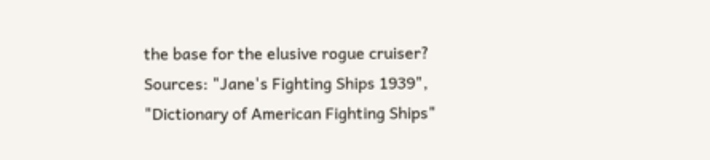the base for the elusive rogue cruiser?
Sources: "Jane's Fighting Ships 1939", "Dictionary of American Fighting Ships"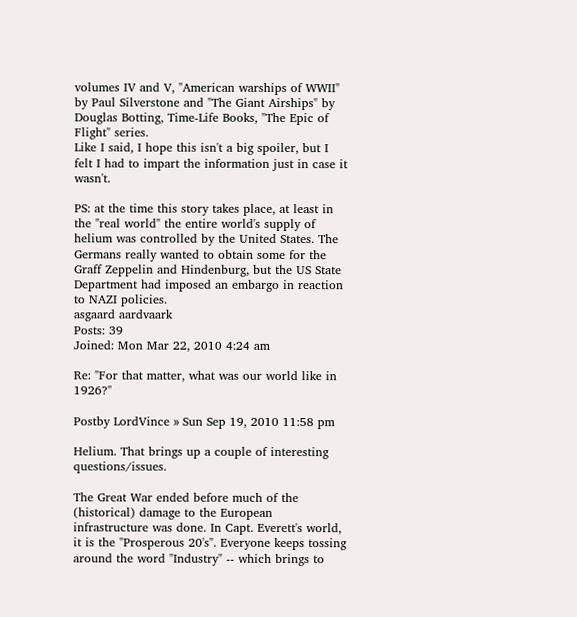volumes IV and V, "American warships of WWII" by Paul Silverstone and "The Giant Airships" by Douglas Botting, Time-Life Books, "The Epic of Flight" series.
Like I said, I hope this isn't a big spoiler, but I felt I had to impart the information just in case it wasn't.

PS: at the time this story takes place, at least in the "real world" the entire world's supply of helium was controlled by the United States. The Germans really wanted to obtain some for the Graff Zeppelin and Hindenburg, but the US State Department had imposed an embargo in reaction to NAZI policies.
asgaard aardvaark
Posts: 39
Joined: Mon Mar 22, 2010 4:24 am

Re: "For that matter, what was our world like in 1926?"

Postby LordVince » Sun Sep 19, 2010 11:58 pm

Helium. That brings up a couple of interesting questions/issues.

The Great War ended before much of the (historical) damage to the European infrastructure was done. In Capt. Everett's world, it is the "Prosperous 20's". Everyone keeps tossing around the word "Industry" -- which brings to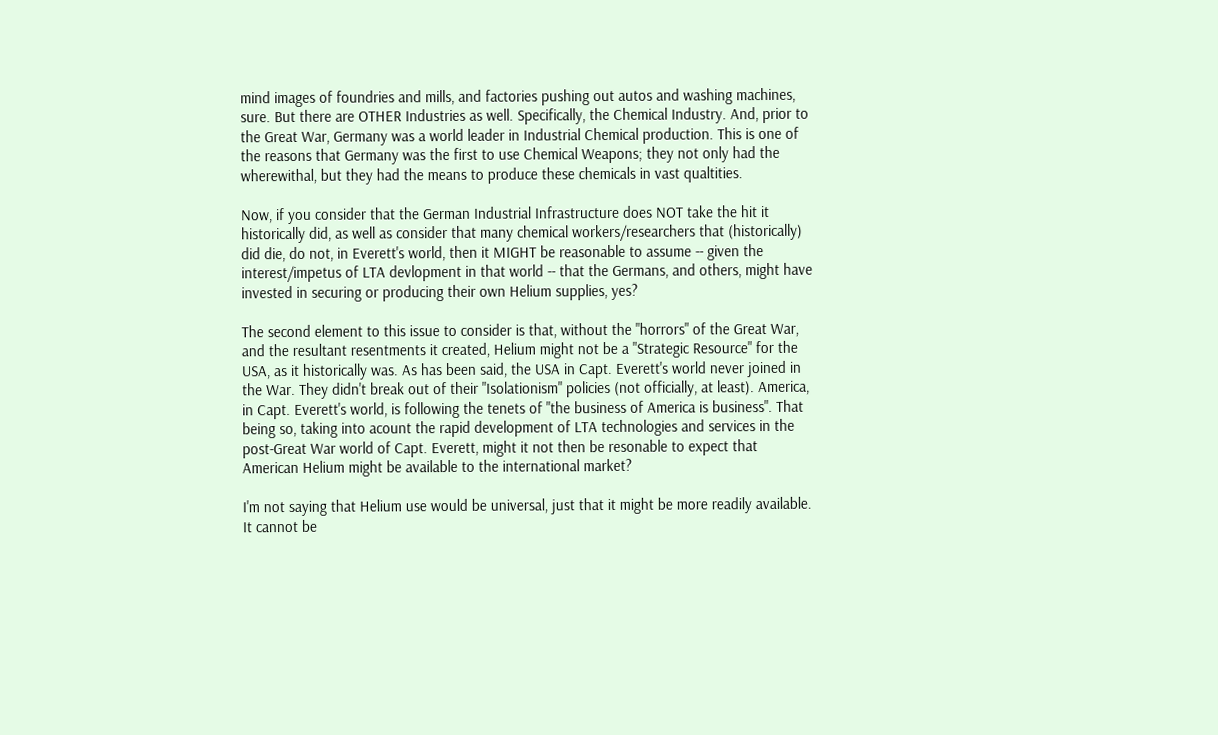mind images of foundries and mills, and factories pushing out autos and washing machines, sure. But there are OTHER Industries as well. Specifically, the Chemical Industry. And, prior to the Great War, Germany was a world leader in Industrial Chemical production. This is one of the reasons that Germany was the first to use Chemical Weapons; they not only had the wherewithal, but they had the means to produce these chemicals in vast qualtities.

Now, if you consider that the German Industrial Infrastructure does NOT take the hit it historically did, as well as consider that many chemical workers/researchers that (historically) did die, do not, in Everett's world, then it MIGHT be reasonable to assume -- given the interest/impetus of LTA devlopment in that world -- that the Germans, and others, might have invested in securing or producing their own Helium supplies, yes?

The second element to this issue to consider is that, without the "horrors" of the Great War, and the resultant resentments it created, Helium might not be a "Strategic Resource" for the USA, as it historically was. As has been said, the USA in Capt. Everett's world never joined in the War. They didn't break out of their "Isolationism" policies (not officially, at least). America, in Capt. Everett's world, is following the tenets of "the business of America is business". That being so, taking into acount the rapid development of LTA technologies and services in the post-Great War world of Capt. Everett, might it not then be resonable to expect that American Helium might be available to the international market?

I'm not saying that Helium use would be universal, just that it might be more readily available. It cannot be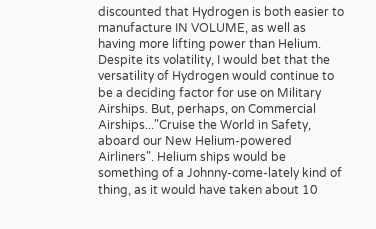discounted that Hydrogen is both easier to manufacture IN VOLUME, as well as having more lifting power than Helium. Despite its volatility, I would bet that the versatility of Hydrogen would continue to be a deciding factor for use on Military Airships. But, perhaps, on Commercial Airships..."Cruise the World in Safety, aboard our New Helium-powered Airliners". Helium ships would be something of a Johnny-come-lately kind of thing, as it would have taken about 10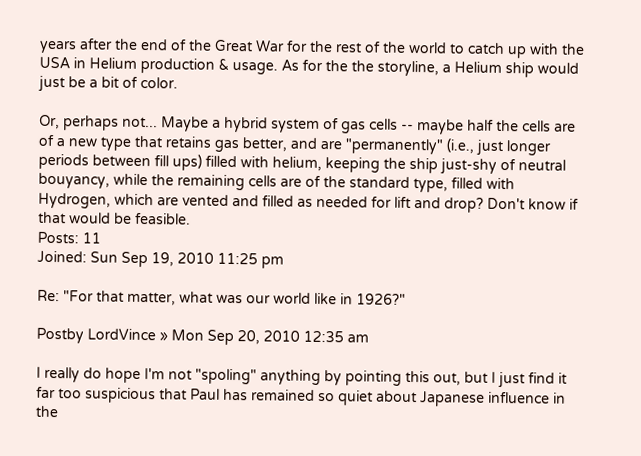years after the end of the Great War for the rest of the world to catch up with the USA in Helium production & usage. As for the the storyline, a Helium ship would just be a bit of color.

Or, perhaps not... Maybe a hybrid system of gas cells -- maybe half the cells are of a new type that retains gas better, and are "permanently" (i.e., just longer periods between fill ups) filled with helium, keeping the ship just-shy of neutral bouyancy, while the remaining cells are of the standard type, filled with Hydrogen, which are vented and filled as needed for lift and drop? Don't know if that would be feasible.
Posts: 11
Joined: Sun Sep 19, 2010 11:25 pm

Re: "For that matter, what was our world like in 1926?"

Postby LordVince » Mon Sep 20, 2010 12:35 am

I really do hope I'm not "spoling" anything by pointing this out, but I just find it far too suspicious that Paul has remained so quiet about Japanese influence in the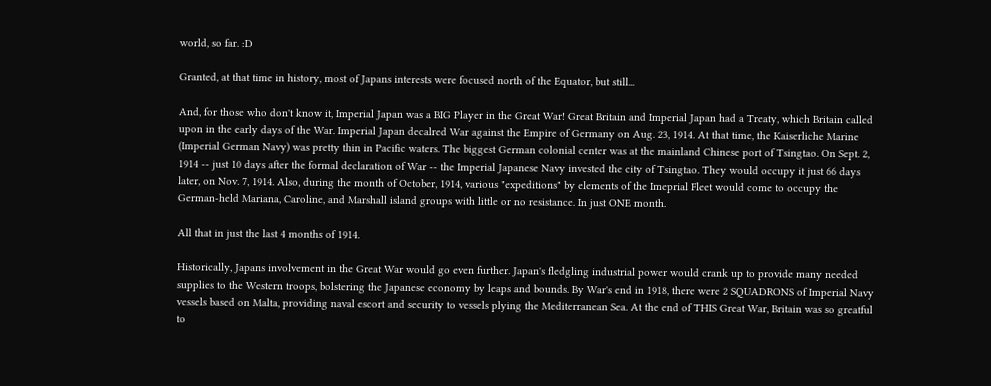world, so far. :D

Granted, at that time in history, most of Japans interests were focused north of the Equator, but still...

And, for those who don't know it, Imperial Japan was a BIG Player in the Great War! Great Britain and Imperial Japan had a Treaty, which Britain called upon in the early days of the War. Imperial Japan decalred War against the Empire of Germany on Aug. 23, 1914. At that time, the Kaiserliche Marine (Imperial German Navy) was pretty thin in Pacific waters. The biggest German colonial center was at the mainland Chinese port of Tsingtao. On Sept. 2, 1914 -- just 10 days after the formal declaration of War -- the Imperial Japanese Navy invested the city of Tsingtao. They would occupy it just 66 days later, on Nov. 7, 1914. Also, during the month of October, 1914, various "expeditions" by elements of the Imeprial Fleet would come to occupy the German-held Mariana, Caroline, and Marshall island groups with little or no resistance. In just ONE month.

All that in just the last 4 months of 1914.

Historically, Japans involvement in the Great War would go even further. Japan's fledgling industrial power would crank up to provide many needed supplies to the Western troops, bolstering the Japanese economy by leaps and bounds. By War's end in 1918, there were 2 SQUADRONS of Imperial Navy vessels based on Malta, providing naval escort and security to vessels plying the Mediterranean Sea. At the end of THIS Great War, Britain was so greatful to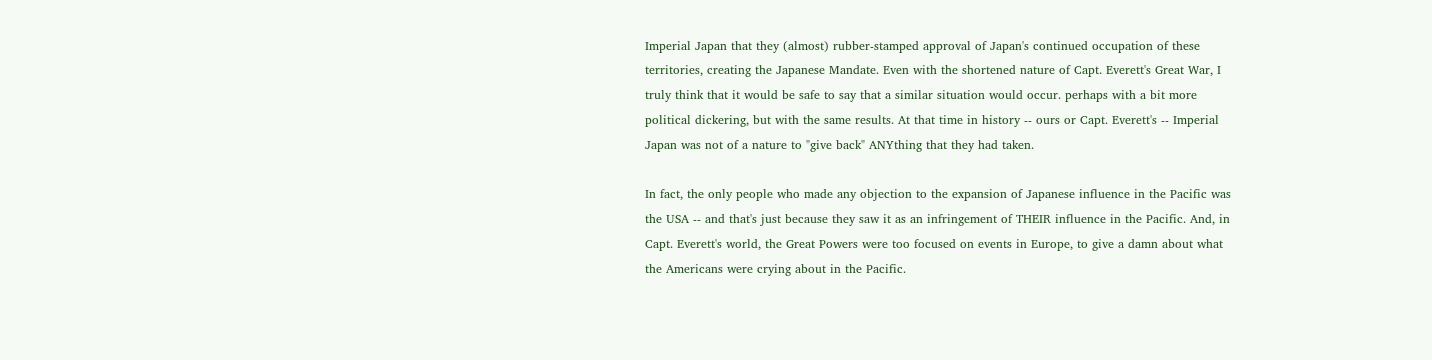Imperial Japan that they (almost) rubber-stamped approval of Japan's continued occupation of these territories, creating the Japanese Mandate. Even with the shortened nature of Capt. Everett's Great War, I truly think that it would be safe to say that a similar situation would occur. perhaps with a bit more political dickering, but with the same results. At that time in history -- ours or Capt. Everett's -- Imperial Japan was not of a nature to "give back" ANYthing that they had taken.

In fact, the only people who made any objection to the expansion of Japanese influence in the Pacific was the USA -- and that's just because they saw it as an infringement of THEIR influence in the Pacific. And, in Capt. Everett's world, the Great Powers were too focused on events in Europe, to give a damn about what the Americans were crying about in the Pacific.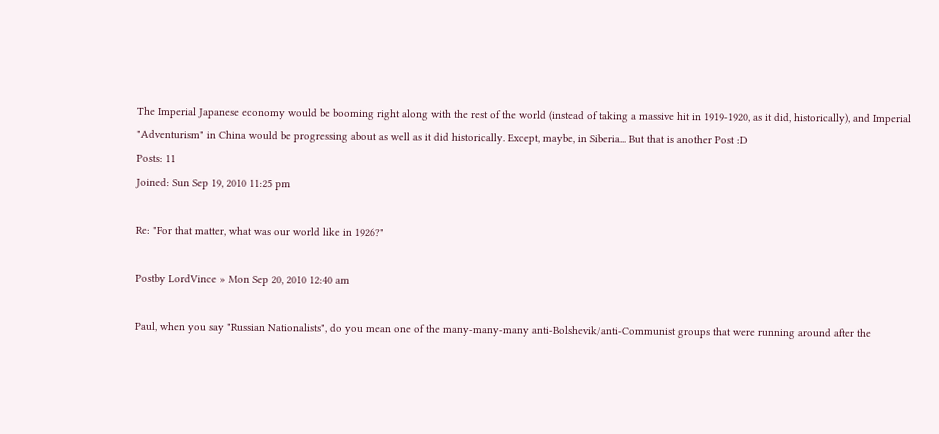The Imperial Japanese economy would be booming right along with the rest of the world (instead of taking a massive hit in 1919-1920, as it did, historically), and Imperial "Adventurism" in China would be progressing about as well as it did historically. Except, maybe, in Siberia... But that is another Post :D
Posts: 11
Joined: Sun Sep 19, 2010 11:25 pm

Re: "For that matter, what was our world like in 1926?"

Postby LordVince » Mon Sep 20, 2010 12:40 am

Paul, when you say "Russian Nationalists", do you mean one of the many-many-many anti-Bolshevik/anti-Communist groups that were running around after the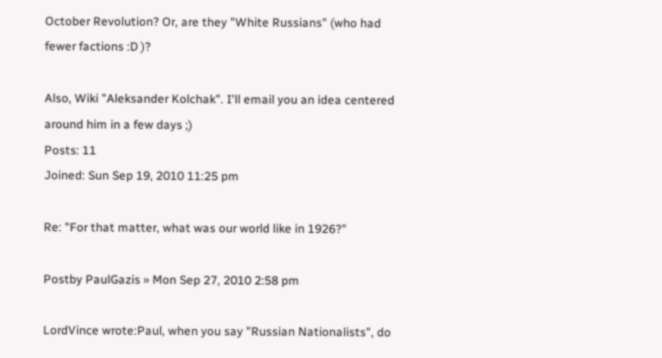October Revolution? Or, are they "White Russians" (who had fewer factions :D )?

Also, Wiki "Aleksander Kolchak". I'll email you an idea centered around him in a few days ;)
Posts: 11
Joined: Sun Sep 19, 2010 11:25 pm

Re: "For that matter, what was our world like in 1926?"

Postby PaulGazis » Mon Sep 27, 2010 2:58 pm

LordVince wrote:Paul, when you say "Russian Nationalists", do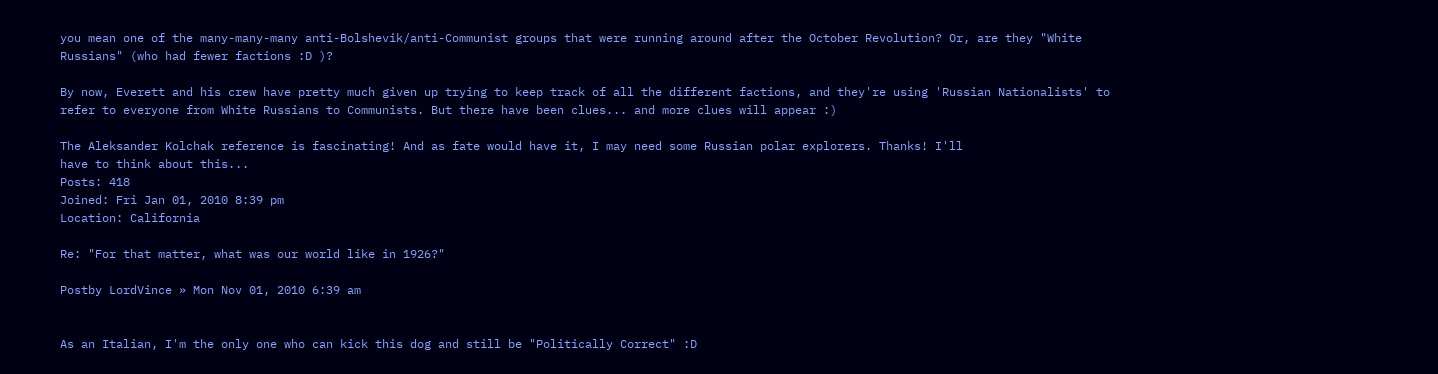you mean one of the many-many-many anti-Bolshevik/anti-Communist groups that were running around after the October Revolution? Or, are they "White Russians" (who had fewer factions :D )?

By now, Everett and his crew have pretty much given up trying to keep track of all the different factions, and they're using 'Russian Nationalists' to refer to everyone from White Russians to Communists. But there have been clues... and more clues will appear :)

The Aleksander Kolchak reference is fascinating! And as fate would have it, I may need some Russian polar explorers. Thanks! I'll
have to think about this...
Posts: 418
Joined: Fri Jan 01, 2010 8:39 pm
Location: California

Re: "For that matter, what was our world like in 1926?"

Postby LordVince » Mon Nov 01, 2010 6:39 am


As an Italian, I'm the only one who can kick this dog and still be "Politically Correct" :D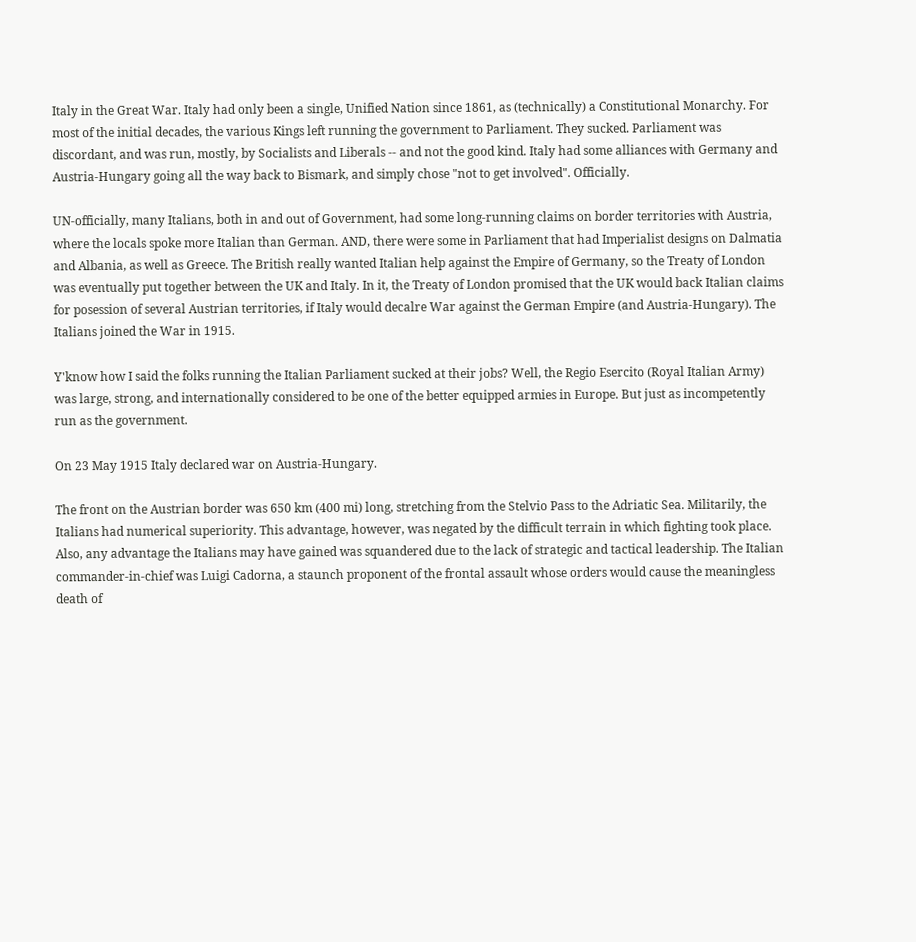Italy in the Great War. Italy had only been a single, Unified Nation since 1861, as (technically) a Constitutional Monarchy. For most of the initial decades, the various Kings left running the government to Parliament. They sucked. Parliament was discordant, and was run, mostly, by Socialists and Liberals -- and not the good kind. Italy had some alliances with Germany and Austria-Hungary going all the way back to Bismark, and simply chose "not to get involved". Officially.

UN-officially, many Italians, both in and out of Government, had some long-running claims on border territories with Austria, where the locals spoke more Italian than German. AND, there were some in Parliament that had Imperialist designs on Dalmatia and Albania, as well as Greece. The British really wanted Italian help against the Empire of Germany, so the Treaty of London was eventually put together between the UK and Italy. In it, the Treaty of London promised that the UK would back Italian claims for posession of several Austrian territories, if Italy would decalre War against the German Empire (and Austria-Hungary). The Italians joined the War in 1915.

Y'know how I said the folks running the Italian Parliament sucked at their jobs? Well, the Regio Esercito (Royal Italian Army) was large, strong, and internationally considered to be one of the better equipped armies in Europe. But just as incompetently run as the government.

On 23 May 1915 Italy declared war on Austria-Hungary.

The front on the Austrian border was 650 km (400 mi) long, stretching from the Stelvio Pass to the Adriatic Sea. Militarily, the Italians had numerical superiority. This advantage, however, was negated by the difficult terrain in which fighting took place. Also, any advantage the Italians may have gained was squandered due to the lack of strategic and tactical leadership. The Italian commander-in-chief was Luigi Cadorna, a staunch proponent of the frontal assault whose orders would cause the meaningless death of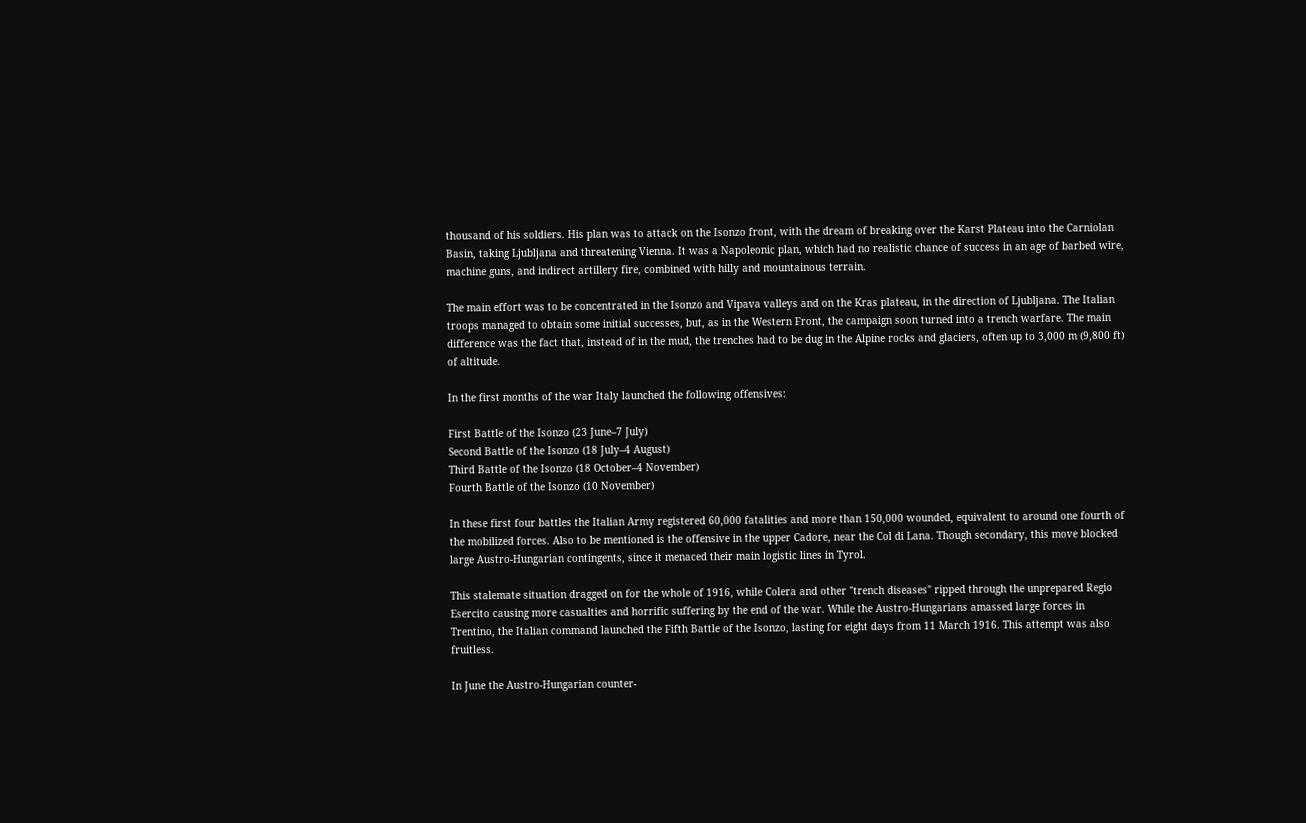thousand of his soldiers. His plan was to attack on the Isonzo front, with the dream of breaking over the Karst Plateau into the Carniolan Basin, taking Ljubljana and threatening Vienna. It was a Napoleonic plan, which had no realistic chance of success in an age of barbed wire, machine guns, and indirect artillery fire, combined with hilly and mountainous terrain.

The main effort was to be concentrated in the Isonzo and Vipava valleys and on the Kras plateau, in the direction of Ljubljana. The Italian troops managed to obtain some initial successes, but, as in the Western Front, the campaign soon turned into a trench warfare. The main difference was the fact that, instead of in the mud, the trenches had to be dug in the Alpine rocks and glaciers, often up to 3,000 m (9,800 ft) of altitude.

In the first months of the war Italy launched the following offensives:

First Battle of the Isonzo (23 June–7 July)
Second Battle of the Isonzo (18 July–4 August)
Third Battle of the Isonzo (18 October–4 November)
Fourth Battle of the Isonzo (10 November)

In these first four battles the Italian Army registered 60,000 fatalities and more than 150,000 wounded, equivalent to around one fourth of the mobilized forces. Also to be mentioned is the offensive in the upper Cadore, near the Col di Lana. Though secondary, this move blocked large Austro-Hungarian contingents, since it menaced their main logistic lines in Tyrol.

This stalemate situation dragged on for the whole of 1916, while Colera and other "trench diseases" ripped through the unprepared Regio Esercito causing more casualties and horrific suffering by the end of the war. While the Austro-Hungarians amassed large forces in Trentino, the Italian command launched the Fifth Battle of the Isonzo, lasting for eight days from 11 March 1916. This attempt was also fruitless.

In June the Austro-Hungarian counter-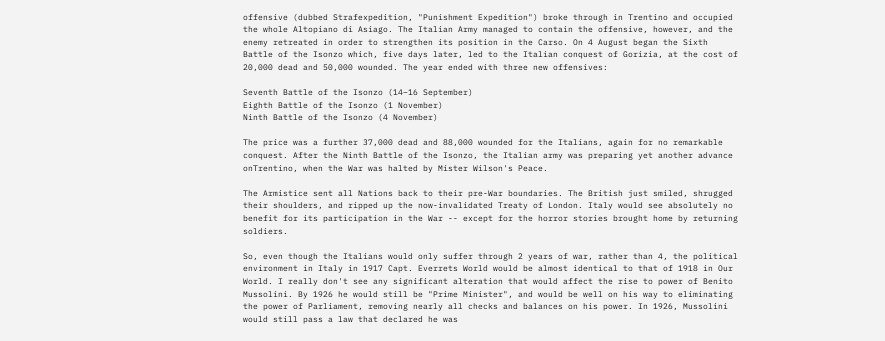offensive (dubbed Strafexpedition, "Punishment Expedition") broke through in Trentino and occupied the whole Altopiano di Asiago. The Italian Army managed to contain the offensive, however, and the enemy retreated in order to strengthen its position in the Carso. On 4 August began the Sixth Battle of the Isonzo which, five days later, led to the Italian conquest of Gorizia, at the cost of 20,000 dead and 50,000 wounded. The year ended with three new offensives:

Seventh Battle of the Isonzo (14–16 September)
Eighth Battle of the Isonzo (1 November)
Ninth Battle of the Isonzo (4 November)

The price was a further 37,000 dead and 88,000 wounded for the Italians, again for no remarkable conquest. After the Ninth Battle of the Isonzo, the Italian army was preparing yet another advance onTrentino, when the War was halted by Mister Wilson's Peace.

The Armistice sent all Nations back to their pre-War boundaries. The British just smiled, shrugged their shoulders, and ripped up the now-invalidated Treaty of London. Italy would see absolutely no benefit for its participation in the War -- except for the horror stories brought home by returning soldiers.

So, even though the Italians would only suffer through 2 years of war, rather than 4, the political environment in Italy in 1917 Capt. Everrets World would be almost identical to that of 1918 in Our World. I really don't see any significant alteration that would affect the rise to power of Benito Mussolini. By 1926 he would still be "Prime Minister", and would be well on his way to eliminating the power of Parliament, removing nearly all checks and balances on his power. In 1926, Mussolini would still pass a law that declared he was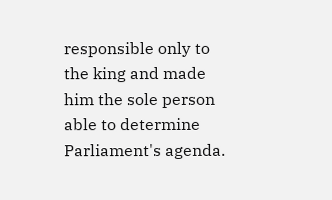responsible only to the king and made him the sole person able to determine Parliament's agenda.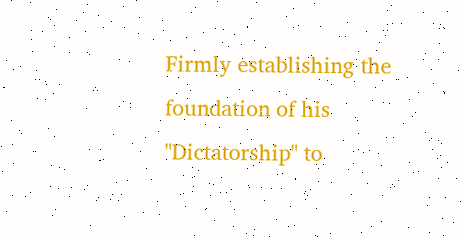Firmly establishing the foundation of his "Dictatorship" to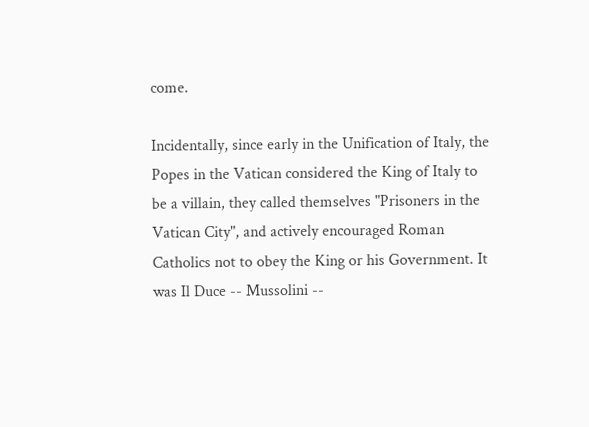come.

Incidentally, since early in the Unification of Italy, the Popes in the Vatican considered the King of Italy to be a villain, they called themselves "Prisoners in the Vatican City", and actively encouraged Roman Catholics not to obey the King or his Government. It was Il Duce -- Mussolini --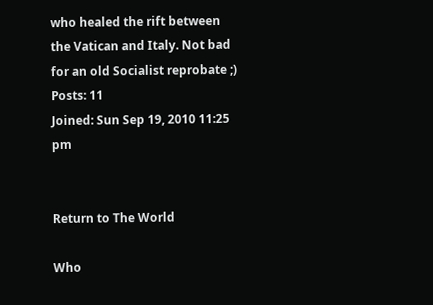who healed the rift between the Vatican and Italy. Not bad for an old Socialist reprobate ;)
Posts: 11
Joined: Sun Sep 19, 2010 11:25 pm


Return to The World

Who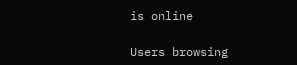is online

Users browsing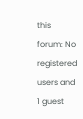this forum: No registered users and 1 guest